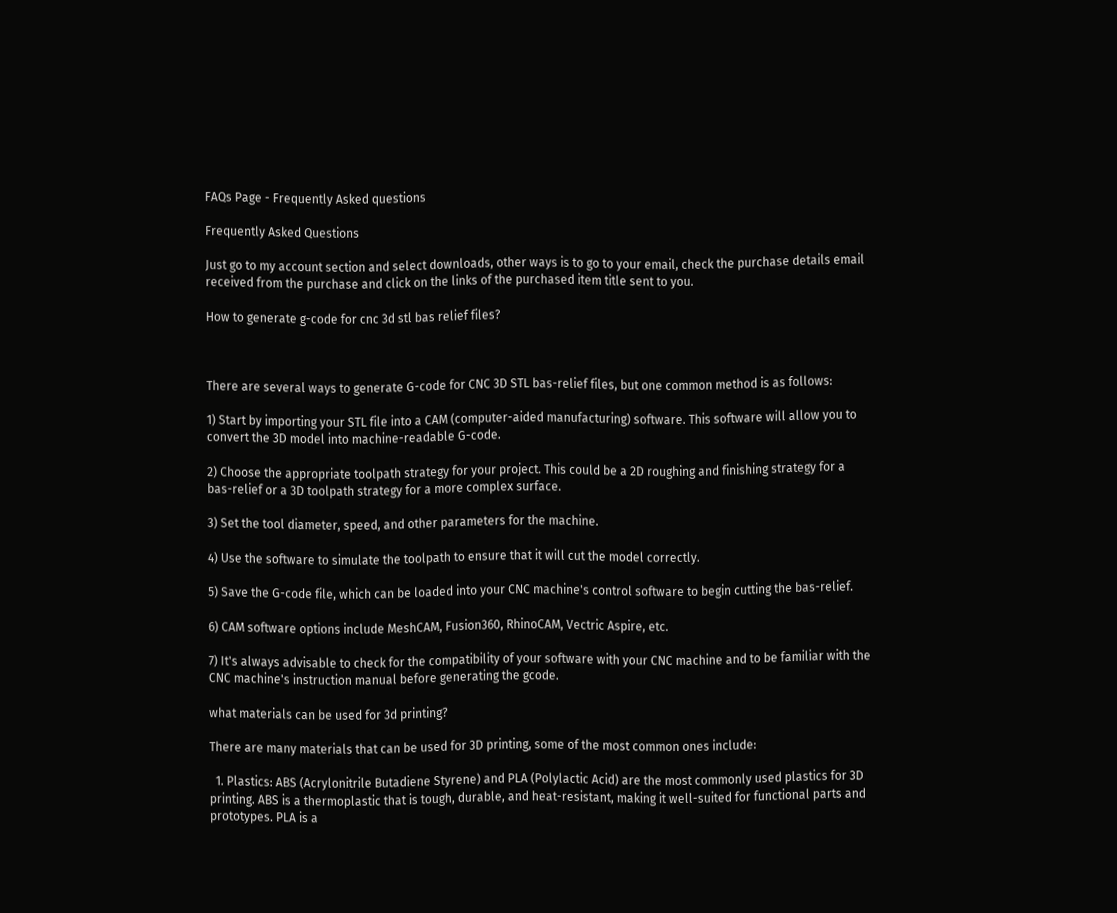FAQs Page - Frequently Asked questions

Frequently Asked Questions

Just go to my account section and select downloads, other ways is to go to your email, check the purchase details email received from the purchase and click on the links of the purchased item title sent to you.

How to generate g-code for cnc 3d stl bas relief files?



There are several ways to generate G-code for CNC 3D STL bas-relief files, but one common method is as follows:

1) Start by importing your STL file into a CAM (computer-aided manufacturing) software. This software will allow you to convert the 3D model into machine-readable G-code.

2) Choose the appropriate toolpath strategy for your project. This could be a 2D roughing and finishing strategy for a bas-relief or a 3D toolpath strategy for a more complex surface.

3) Set the tool diameter, speed, and other parameters for the machine.

4) Use the software to simulate the toolpath to ensure that it will cut the model correctly.

5) Save the G-code file, which can be loaded into your CNC machine's control software to begin cutting the bas-relief.

6) CAM software options include MeshCAM, Fusion360, RhinoCAM, Vectric Aspire, etc.

7) It's always advisable to check for the compatibility of your software with your CNC machine and to be familiar with the CNC machine's instruction manual before generating the gcode.

what materials can be used for 3d printing?

There are many materials that can be used for 3D printing, some of the most common ones include:

  1. Plastics: ABS (Acrylonitrile Butadiene Styrene) and PLA (Polylactic Acid) are the most commonly used plastics for 3D printing. ABS is a thermoplastic that is tough, durable, and heat-resistant, making it well-suited for functional parts and prototypes. PLA is a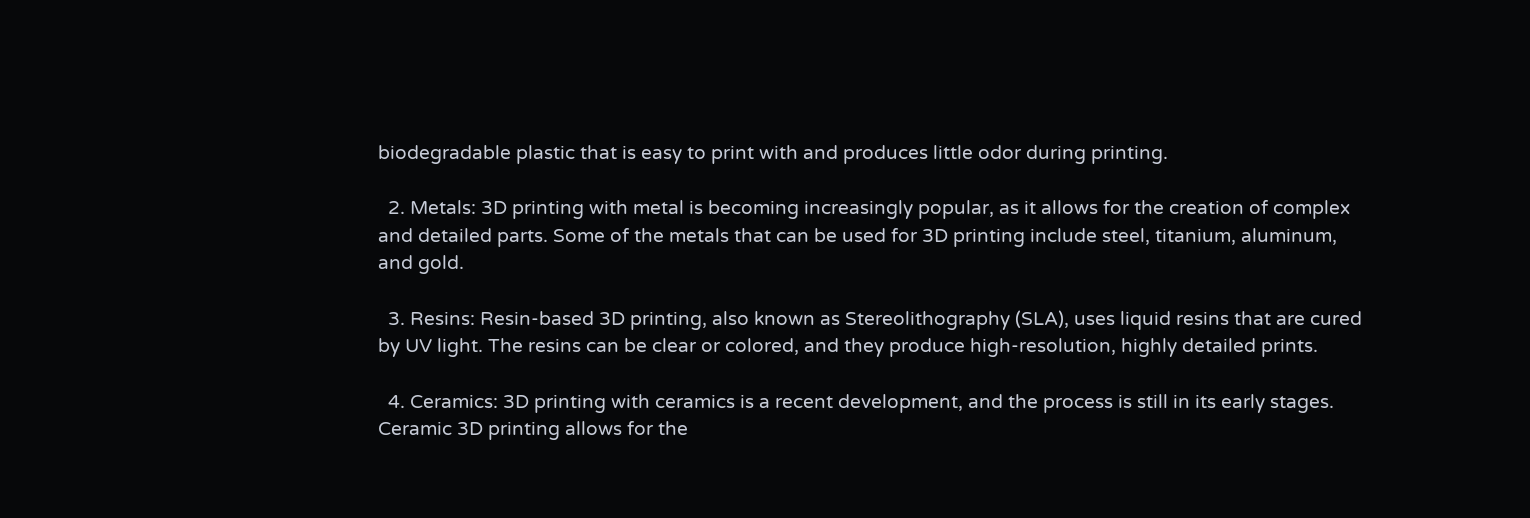biodegradable plastic that is easy to print with and produces little odor during printing.

  2. Metals: 3D printing with metal is becoming increasingly popular, as it allows for the creation of complex and detailed parts. Some of the metals that can be used for 3D printing include steel, titanium, aluminum, and gold.

  3. Resins: Resin-based 3D printing, also known as Stereolithography (SLA), uses liquid resins that are cured by UV light. The resins can be clear or colored, and they produce high-resolution, highly detailed prints.

  4. Ceramics: 3D printing with ceramics is a recent development, and the process is still in its early stages. Ceramic 3D printing allows for the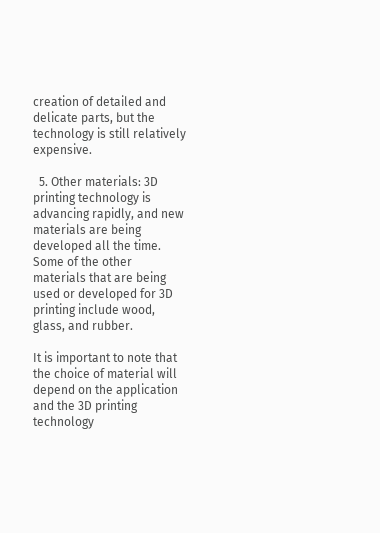creation of detailed and delicate parts, but the technology is still relatively expensive.

  5. Other materials: 3D printing technology is advancing rapidly, and new materials are being developed all the time. Some of the other materials that are being used or developed for 3D printing include wood, glass, and rubber.

It is important to note that the choice of material will depend on the application and the 3D printing technology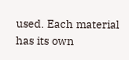used. Each material has its own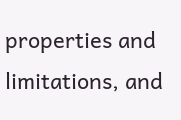properties and limitations, and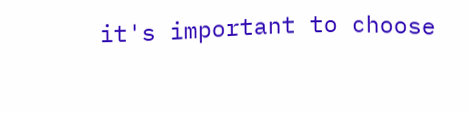it's important to choose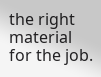the right material for the job.